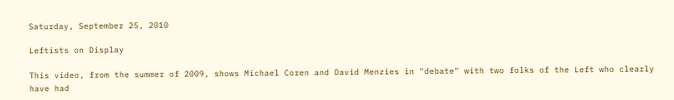Saturday, September 25, 2010

Leftists on Display

This video, from the summer of 2009, shows Michael Coren and David Menzies in "debate" with two folks of the Left who clearly have had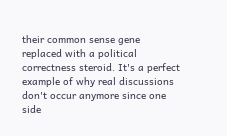their common sense gene replaced with a political correctness steroid. It's a perfect example of why real discussions don't occur anymore since one side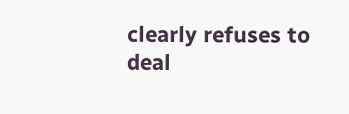clearly refuses to deal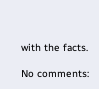with the facts.

No comments: